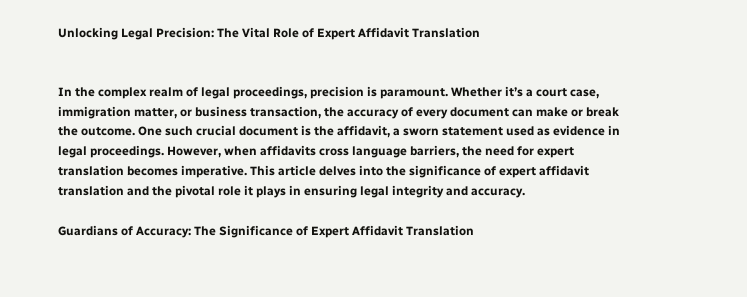Unlocking Legal Precision: The Vital Role of Expert Affidavit Translation


In the complex realm of legal proceedings, precision is paramount. Whether it’s a court case, immigration matter, or business transaction, the accuracy of every document can make or break the outcome. One such crucial document is the affidavit, a sworn statement used as evidence in legal proceedings. However, when affidavits cross language barriers, the need for expert translation becomes imperative. This article delves into the significance of expert affidavit translation and the pivotal role it plays in ensuring legal integrity and accuracy.

Guardians of Accuracy: The Significance of Expert Affidavit Translation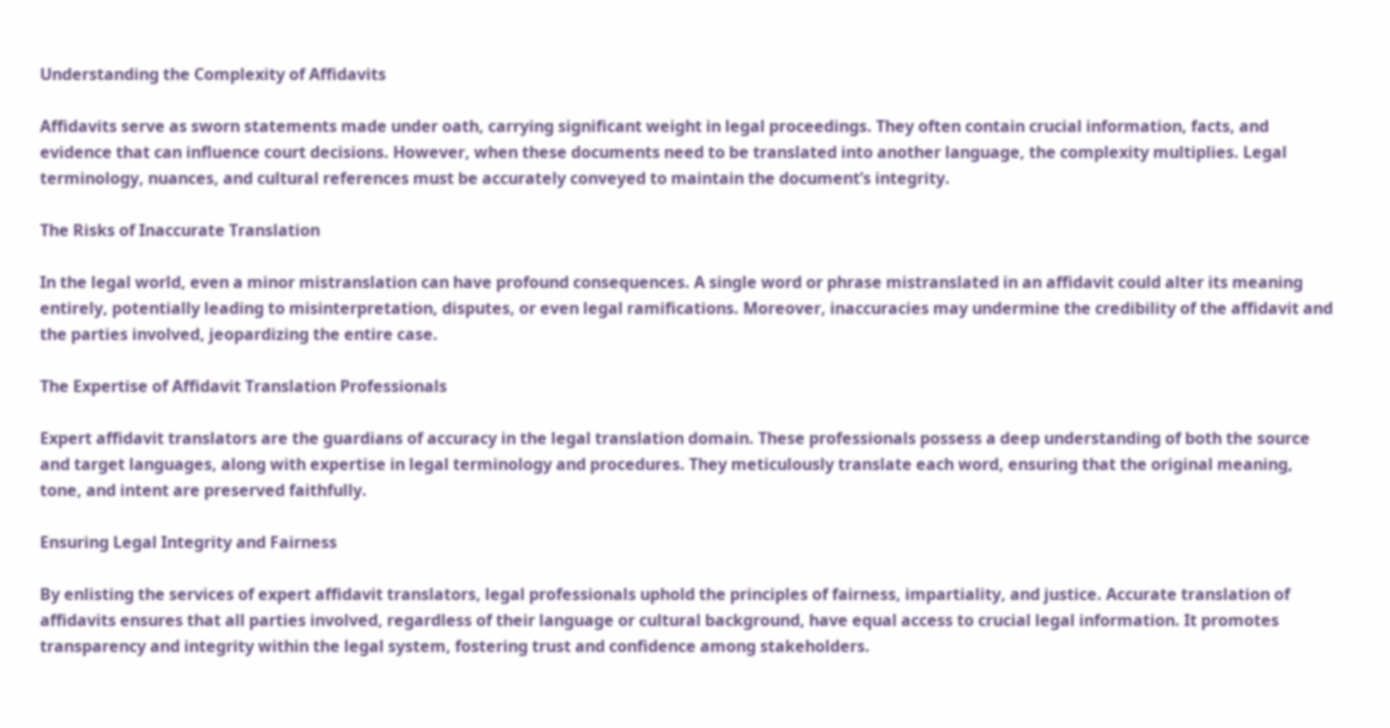Understanding the Complexity of Affidavits

Affidavits serve as sworn statements made under oath, carrying significant weight in legal proceedings. They often contain crucial information, facts, and evidence that can influence court decisions. However, when these documents need to be translated into another language, the complexity multiplies. Legal terminology, nuances, and cultural references must be accurately conveyed to maintain the document’s integrity.

The Risks of Inaccurate Translation

In the legal world, even a minor mistranslation can have profound consequences. A single word or phrase mistranslated in an affidavit could alter its meaning entirely, potentially leading to misinterpretation, disputes, or even legal ramifications. Moreover, inaccuracies may undermine the credibility of the affidavit and the parties involved, jeopardizing the entire case.

The Expertise of Affidavit Translation Professionals

Expert affidavit translators are the guardians of accuracy in the legal translation domain. These professionals possess a deep understanding of both the source and target languages, along with expertise in legal terminology and procedures. They meticulously translate each word, ensuring that the original meaning, tone, and intent are preserved faithfully.

Ensuring Legal Integrity and Fairness

By enlisting the services of expert affidavit translators, legal professionals uphold the principles of fairness, impartiality, and justice. Accurate translation of affidavits ensures that all parties involved, regardless of their language or cultural background, have equal access to crucial legal information. It promotes transparency and integrity within the legal system, fostering trust and confidence among stakeholders.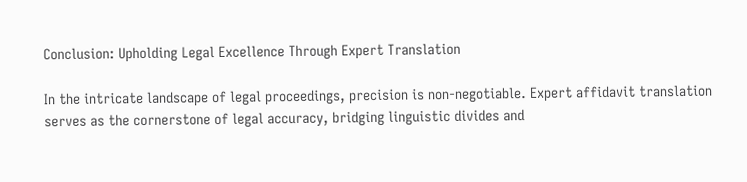Conclusion: Upholding Legal Excellence Through Expert Translation

In the intricate landscape of legal proceedings, precision is non-negotiable. Expert affidavit translation serves as the cornerstone of legal accuracy, bridging linguistic divides and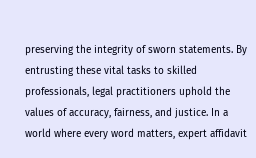preserving the integrity of sworn statements. By entrusting these vital tasks to skilled professionals, legal practitioners uphold the values of accuracy, fairness, and justice. In a world where every word matters, expert affidavit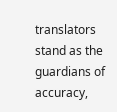translators stand as the guardians of accuracy,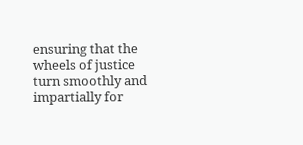ensuring that the wheels of justice turn smoothly and impartially for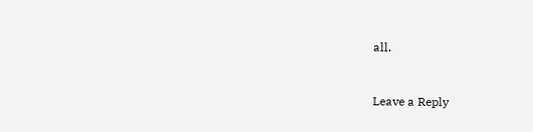all.


Leave a Reply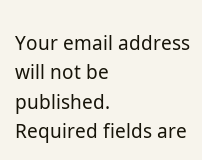Your email address will not be published. Required fields are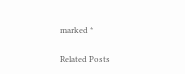marked *

Related Posts